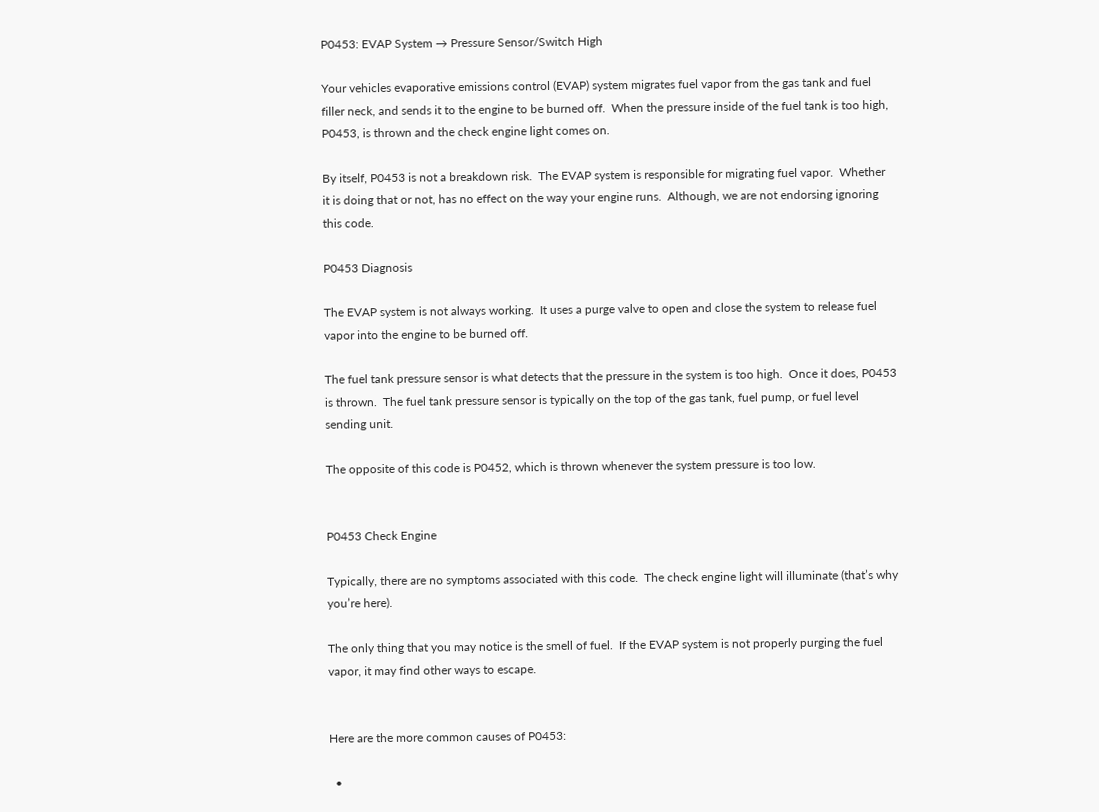P0453: EVAP System → Pressure Sensor/Switch High

Your vehicles evaporative emissions control (EVAP) system migrates fuel vapor from the gas tank and fuel filler neck, and sends it to the engine to be burned off.  When the pressure inside of the fuel tank is too high, P0453, is thrown and the check engine light comes on.

By itself, P0453 is not a breakdown risk.  The EVAP system is responsible for migrating fuel vapor.  Whether it is doing that or not, has no effect on the way your engine runs.  Although, we are not endorsing ignoring this code.

P0453 Diagnosis

The EVAP system is not always working.  It uses a purge valve to open and close the system to release fuel vapor into the engine to be burned off.

The fuel tank pressure sensor is what detects that the pressure in the system is too high.  Once it does, P0453 is thrown.  The fuel tank pressure sensor is typically on the top of the gas tank, fuel pump, or fuel level sending unit.

The opposite of this code is P0452, which is thrown whenever the system pressure is too low.


P0453 Check Engine

Typically, there are no symptoms associated with this code.  The check engine light will illuminate (that’s why you’re here).

The only thing that you may notice is the smell of fuel.  If the EVAP system is not properly purging the fuel vapor, it may find other ways to escape.


Here are the more common causes of P0453:

  •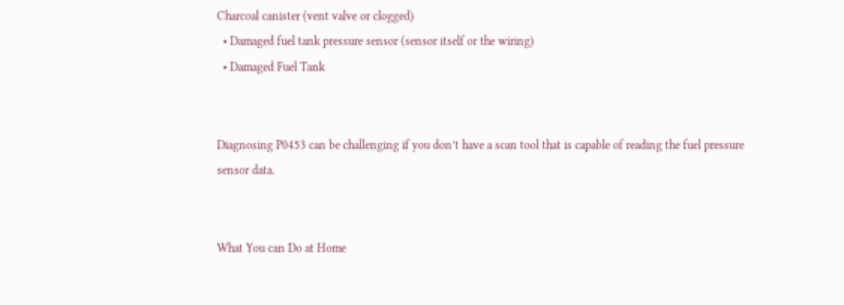Charcoal canister (vent valve or clogged)
  • Damaged fuel tank pressure sensor (sensor itself or the wiring)
  • Damaged Fuel Tank


Diagnosing P0453 can be challenging if you don’t have a scan tool that is capable of reading the fuel pressure sensor data.


What You can Do at Home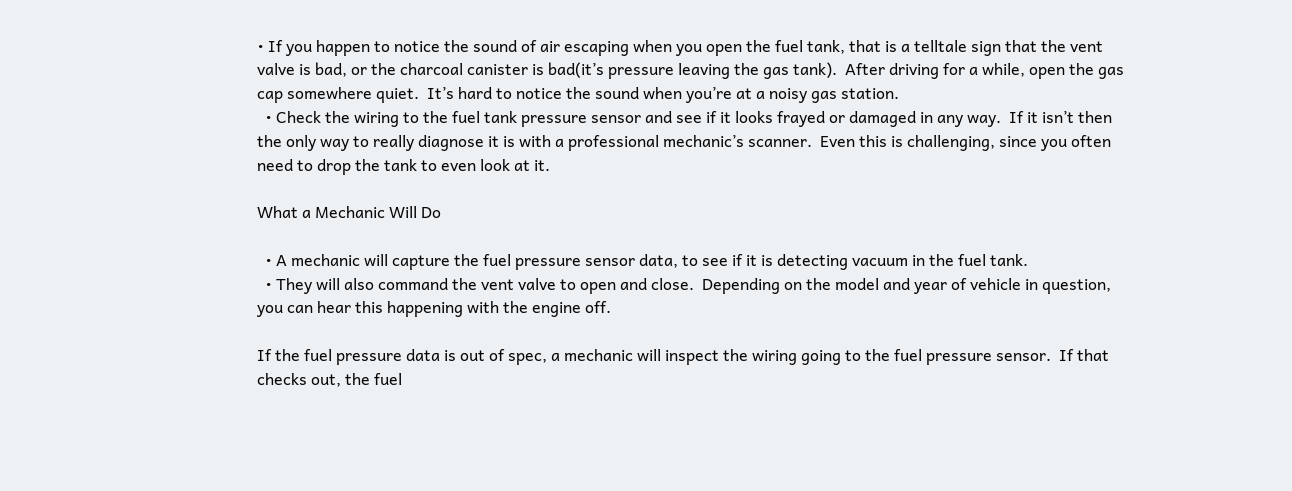• If you happen to notice the sound of air escaping when you open the fuel tank, that is a telltale sign that the vent valve is bad, or the charcoal canister is bad(it’s pressure leaving the gas tank).  After driving for a while, open the gas cap somewhere quiet.  It’s hard to notice the sound when you’re at a noisy gas station.
  • Check the wiring to the fuel tank pressure sensor and see if it looks frayed or damaged in any way.  If it isn’t then the only way to really diagnose it is with a professional mechanic’s scanner.  Even this is challenging, since you often need to drop the tank to even look at it.

What a Mechanic Will Do

  • A mechanic will capture the fuel pressure sensor data, to see if it is detecting vacuum in the fuel tank.
  • They will also command the vent valve to open and close.  Depending on the model and year of vehicle in question, you can hear this happening with the engine off.

If the fuel pressure data is out of spec, a mechanic will inspect the wiring going to the fuel pressure sensor.  If that checks out, the fuel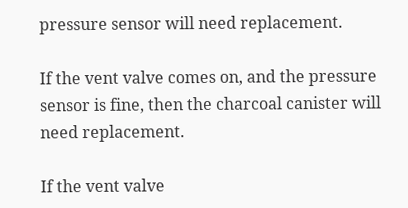pressure sensor will need replacement.

If the vent valve comes on, and the pressure sensor is fine, then the charcoal canister will need replacement.

If the vent valve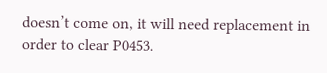doesn’t come on, it will need replacement in order to clear P0453.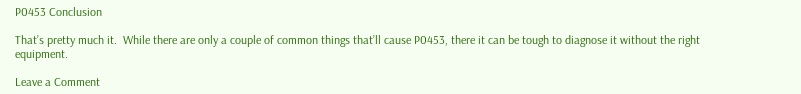P0453 Conclusion

That’s pretty much it.  While there are only a couple of common things that’ll cause P0453, there it can be tough to diagnose it without the right equipment.

Leave a Comment